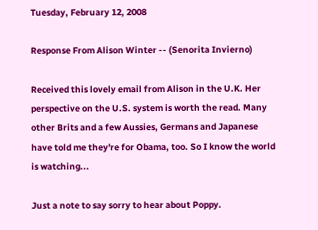Tuesday, February 12, 2008

Response From Alison Winter -- (Senorita Invierno)

Received this lovely email from Alison in the U.K. Her perspective on the U.S. system is worth the read. Many other Brits and a few Aussies, Germans and Japanese have told me they're for Obama, too. So I know the world is watching...

Just a note to say sorry to hear about Poppy.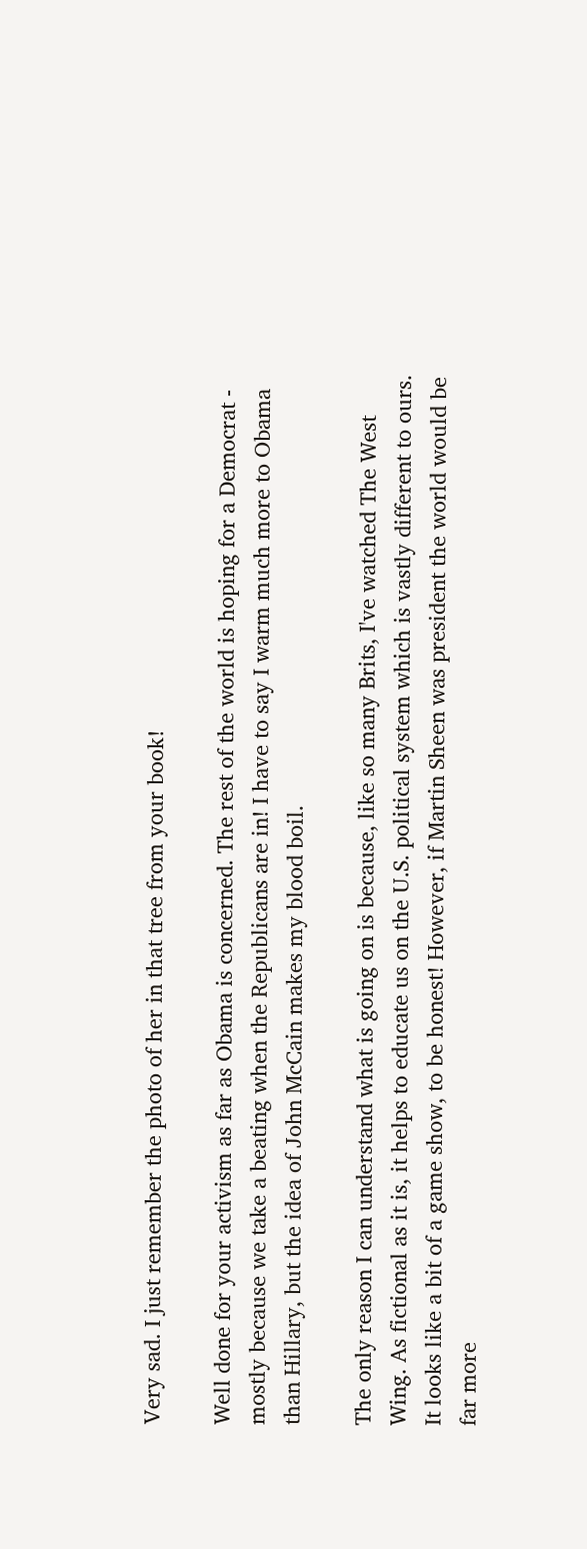Very sad. I just remember the photo of her in that tree from your book!

Well done for your activism as far as Obama is concerned. The rest of the world is hoping for a Democrat - mostly because we take a beating when the Republicans are in! I have to say I warm much more to Obama than Hillary, but the idea of John McCain makes my blood boil.

The only reason I can understand what is going on is because, like so many Brits, I've watched The West Wing. As fictional as it is, it helps to educate us on the U.S. political system which is vastly different to ours. It looks like a bit of a game show, to be honest! However, if Martin Sheen was president the world would be far more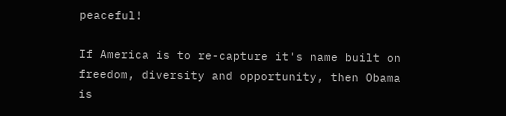peaceful!

If America is to re-capture it's name built on freedom, diversity and opportunity, then Obama is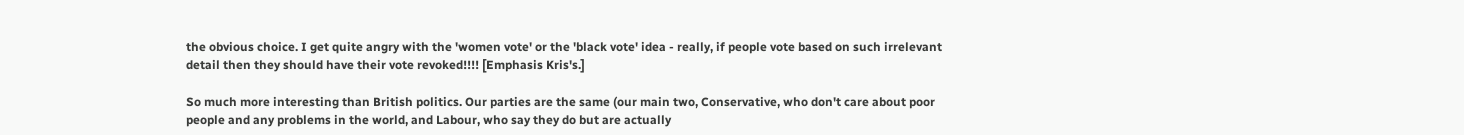the obvious choice. I get quite angry with the 'women vote' or the 'black vote' idea - really, if people vote based on such irrelevant detail then they should have their vote revoked!!!! [Emphasis Kris's.]

So much more interesting than British politics. Our parties are the same (our main two, Conservative, who don't care about poor people and any problems in the world, and Labour, who say they do but are actually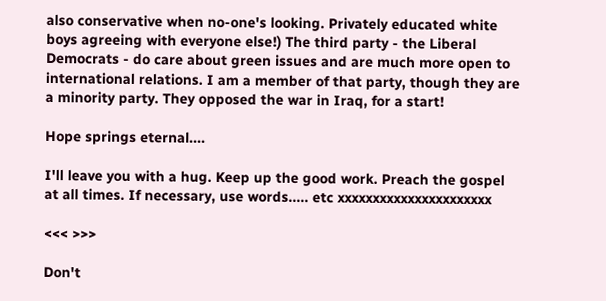also conservative when no-one's looking. Privately educated white boys agreeing with everyone else!) The third party - the Liberal Democrats - do care about green issues and are much more open to international relations. I am a member of that party, though they are a minority party. They opposed the war in Iraq, for a start!

Hope springs eternal....

I'll leave you with a hug. Keep up the good work. Preach the gospel at all times. If necessary, use words..... etc xxxxxxxxxxxxxxxxxxxxxx

<<< >>>

Don't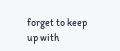forget to keep up with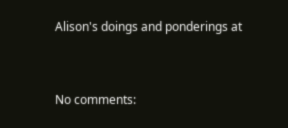Alison's doings and ponderings at


No comments: